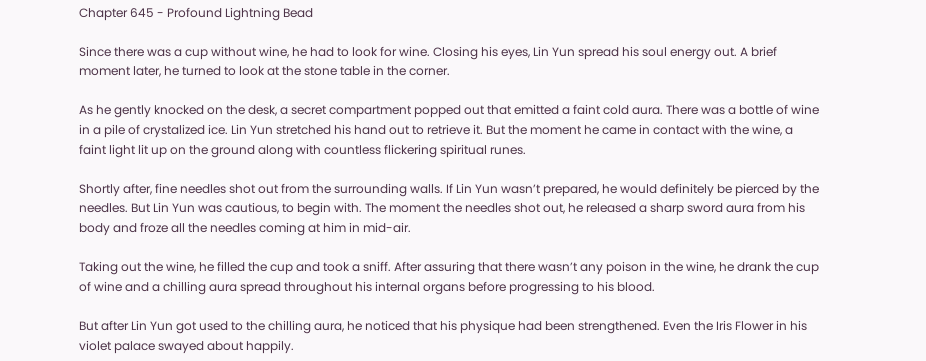Chapter 645 - Profound Lightning Bead

Since there was a cup without wine, he had to look for wine. Closing his eyes, Lin Yun spread his soul energy out. A brief moment later, he turned to look at the stone table in the corner.

As he gently knocked on the desk, a secret compartment popped out that emitted a faint cold aura. There was a bottle of wine in a pile of crystalized ice. Lin Yun stretched his hand out to retrieve it. But the moment he came in contact with the wine, a faint light lit up on the ground along with countless flickering spiritual runes.

Shortly after, fine needles shot out from the surrounding walls. If Lin Yun wasn’t prepared, he would definitely be pierced by the needles. But Lin Yun was cautious, to begin with. The moment the needles shot out, he released a sharp sword aura from his body and froze all the needles coming at him in mid-air.

Taking out the wine, he filled the cup and took a sniff. After assuring that there wasn’t any poison in the wine, he drank the cup of wine and a chilling aura spread throughout his internal organs before progressing to his blood.

But after Lin Yun got used to the chilling aura, he noticed that his physique had been strengthened. Even the Iris Flower in his violet palace swayed about happily.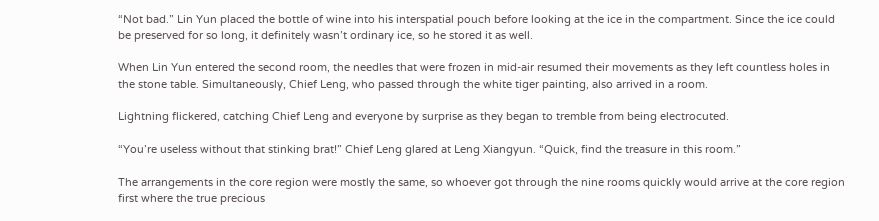“Not bad.” Lin Yun placed the bottle of wine into his interspatial pouch before looking at the ice in the compartment. Since the ice could be preserved for so long, it definitely wasn’t ordinary ice, so he stored it as well.

When Lin Yun entered the second room, the needles that were frozen in mid-air resumed their movements as they left countless holes in the stone table. Simultaneously, Chief Leng, who passed through the white tiger painting, also arrived in a room.

Lightning flickered, catching Chief Leng and everyone by surprise as they began to tremble from being electrocuted.

“You’re useless without that stinking brat!” Chief Leng glared at Leng Xiangyun. “Quick, find the treasure in this room.”

The arrangements in the core region were mostly the same, so whoever got through the nine rooms quickly would arrive at the core region first where the true precious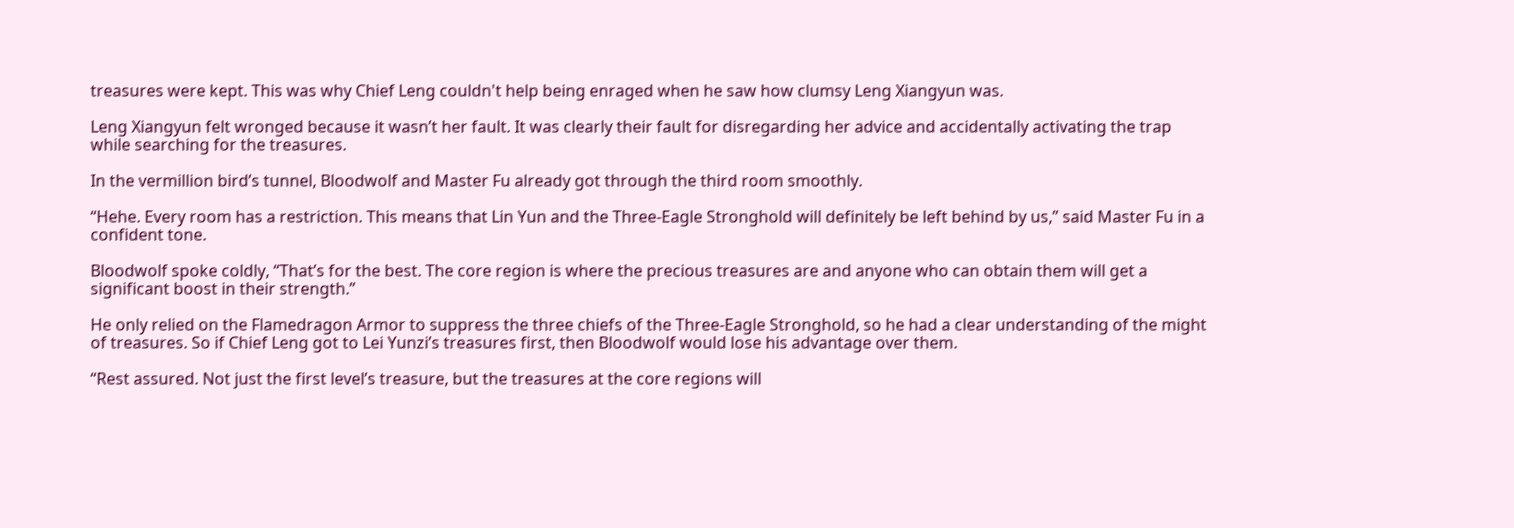treasures were kept. This was why Chief Leng couldn't help being enraged when he saw how clumsy Leng Xiangyun was.

Leng Xiangyun felt wronged because it wasn’t her fault. It was clearly their fault for disregarding her advice and accidentally activating the trap while searching for the treasures.

In the vermillion bird’s tunnel, Bloodwolf and Master Fu already got through the third room smoothly.

“Hehe. Every room has a restriction. This means that Lin Yun and the Three-Eagle Stronghold will definitely be left behind by us,” said Master Fu in a confident tone.

Bloodwolf spoke coldly, “That’s for the best. The core region is where the precious treasures are and anyone who can obtain them will get a significant boost in their strength.”

He only relied on the Flamedragon Armor to suppress the three chiefs of the Three-Eagle Stronghold, so he had a clear understanding of the might of treasures. So if Chief Leng got to Lei Yunzi’s treasures first, then Bloodwolf would lose his advantage over them.

“Rest assured. Not just the first level’s treasure, but the treasures at the core regions will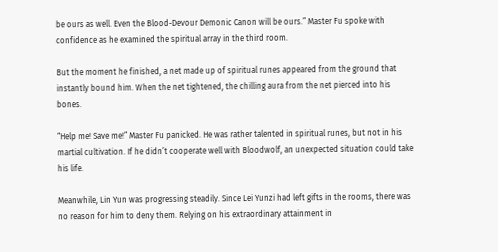be ours as well. Even the Blood-Devour Demonic Canon will be ours.” Master Fu spoke with confidence as he examined the spiritual array in the third room.

But the moment he finished, a net made up of spiritual runes appeared from the ground that instantly bound him. When the net tightened, the chilling aura from the net pierced into his bones.

“Help me! Save me!” Master Fu panicked. He was rather talented in spiritual runes, but not in his martial cultivation. If he didn’t cooperate well with Bloodwolf, an unexpected situation could take his life.

Meanwhile, Lin Yun was progressing steadily. Since Lei Yunzi had left gifts in the rooms, there was no reason for him to deny them. Relying on his extraordinary attainment in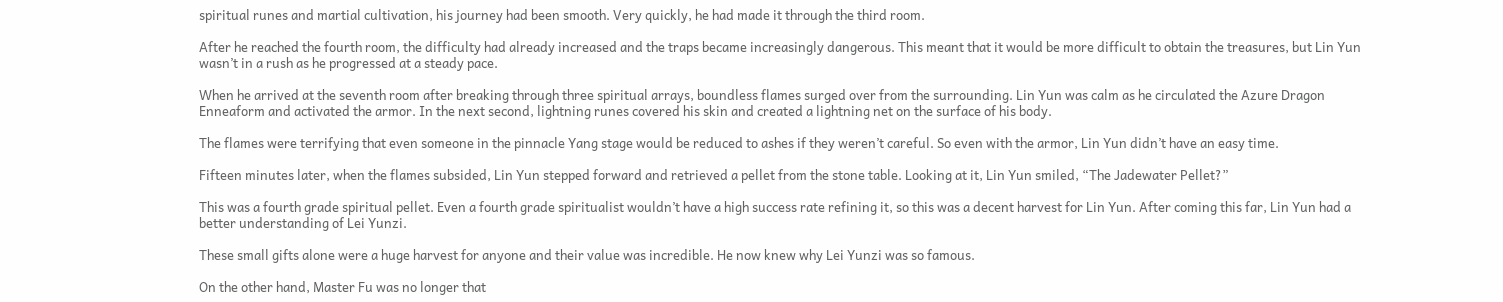spiritual runes and martial cultivation, his journey had been smooth. Very quickly, he had made it through the third room.

After he reached the fourth room, the difficulty had already increased and the traps became increasingly dangerous. This meant that it would be more difficult to obtain the treasures, but Lin Yun wasn’t in a rush as he progressed at a steady pace.

When he arrived at the seventh room after breaking through three spiritual arrays, boundless flames surged over from the surrounding. Lin Yun was calm as he circulated the Azure Dragon Enneaform and activated the armor. In the next second, lightning runes covered his skin and created a lightning net on the surface of his body.

The flames were terrifying that even someone in the pinnacle Yang stage would be reduced to ashes if they weren’t careful. So even with the armor, Lin Yun didn’t have an easy time.

Fifteen minutes later, when the flames subsided, Lin Yun stepped forward and retrieved a pellet from the stone table. Looking at it, Lin Yun smiled, “The Jadewater Pellet?”

This was a fourth grade spiritual pellet. Even a fourth grade spiritualist wouldn’t have a high success rate refining it, so this was a decent harvest for Lin Yun. After coming this far, Lin Yun had a better understanding of Lei Yunzi.

These small gifts alone were a huge harvest for anyone and their value was incredible. He now knew why Lei Yunzi was so famous.

On the other hand, Master Fu was no longer that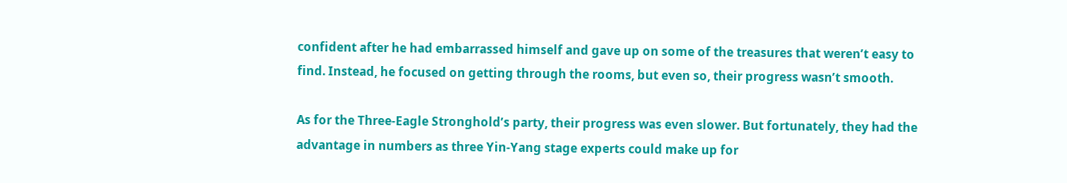confident after he had embarrassed himself and gave up on some of the treasures that weren’t easy to find. Instead, he focused on getting through the rooms, but even so, their progress wasn’t smooth.

As for the Three-Eagle Stronghold’s party, their progress was even slower. But fortunately, they had the advantage in numbers as three Yin-Yang stage experts could make up for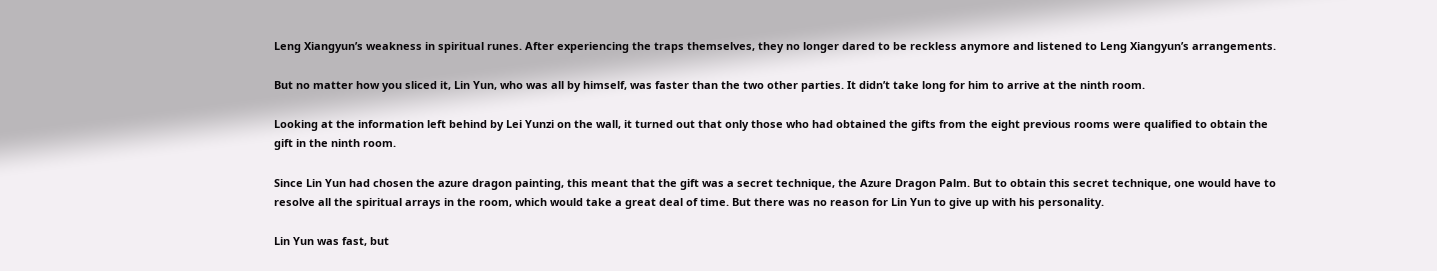Leng Xiangyun’s weakness in spiritual runes. After experiencing the traps themselves, they no longer dared to be reckless anymore and listened to Leng Xiangyun’s arrangements.

But no matter how you sliced it, Lin Yun, who was all by himself, was faster than the two other parties. It didn’t take long for him to arrive at the ninth room.

Looking at the information left behind by Lei Yunzi on the wall, it turned out that only those who had obtained the gifts from the eight previous rooms were qualified to obtain the gift in the ninth room.

Since Lin Yun had chosen the azure dragon painting, this meant that the gift was a secret technique, the Azure Dragon Palm. But to obtain this secret technique, one would have to resolve all the spiritual arrays in the room, which would take a great deal of time. But there was no reason for Lin Yun to give up with his personality.

Lin Yun was fast, but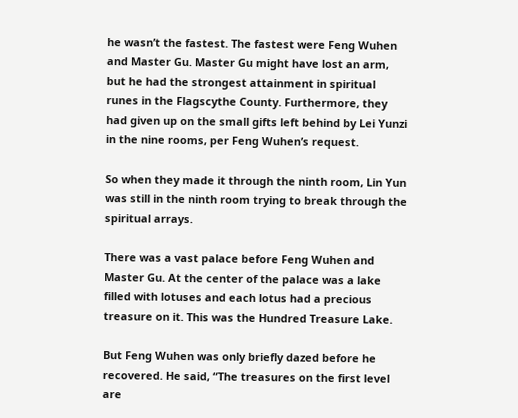he wasn’t the fastest. The fastest were Feng Wuhen and Master Gu. Master Gu might have lost an arm, but he had the strongest attainment in spiritual runes in the Flagscythe County. Furthermore, they had given up on the small gifts left behind by Lei Yunzi in the nine rooms, per Feng Wuhen’s request.

So when they made it through the ninth room, Lin Yun was still in the ninth room trying to break through the spiritual arrays.

There was a vast palace before Feng Wuhen and Master Gu. At the center of the palace was a lake filled with lotuses and each lotus had a precious treasure on it. This was the Hundred Treasure Lake.

But Feng Wuhen was only briefly dazed before he recovered. He said, “The treasures on the first level are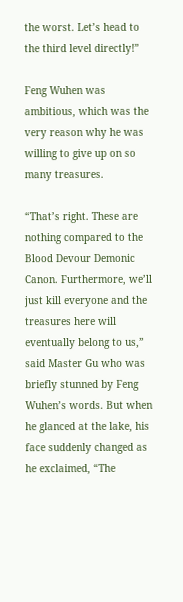the worst. Let’s head to the third level directly!”

Feng Wuhen was ambitious, which was the very reason why he was willing to give up on so many treasures.

“That’s right. These are nothing compared to the Blood Devour Demonic Canon. Furthermore, we’ll just kill everyone and the treasures here will eventually belong to us,” said Master Gu who was briefly stunned by Feng Wuhen’s words. But when he glanced at the lake, his face suddenly changed as he exclaimed, “The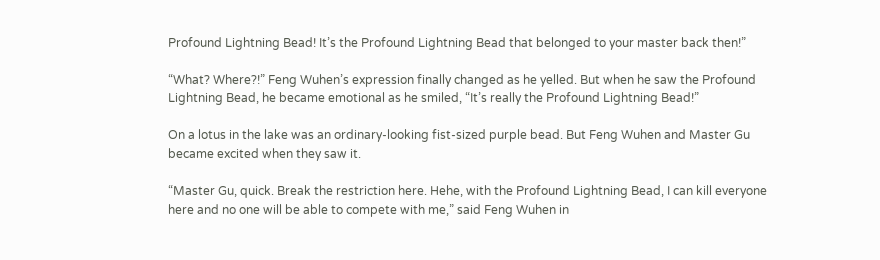Profound Lightning Bead! It’s the Profound Lightning Bead that belonged to your master back then!”

“What? Where?!” Feng Wuhen’s expression finally changed as he yelled. But when he saw the Profound Lightning Bead, he became emotional as he smiled, “It’s really the Profound Lightning Bead!”

On a lotus in the lake was an ordinary-looking fist-sized purple bead. But Feng Wuhen and Master Gu became excited when they saw it.

“Master Gu, quick. Break the restriction here. Hehe, with the Profound Lightning Bead, I can kill everyone here and no one will be able to compete with me,” said Feng Wuhen in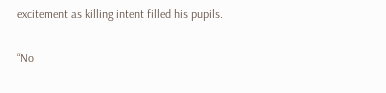excitement as killing intent filled his pupils.

“No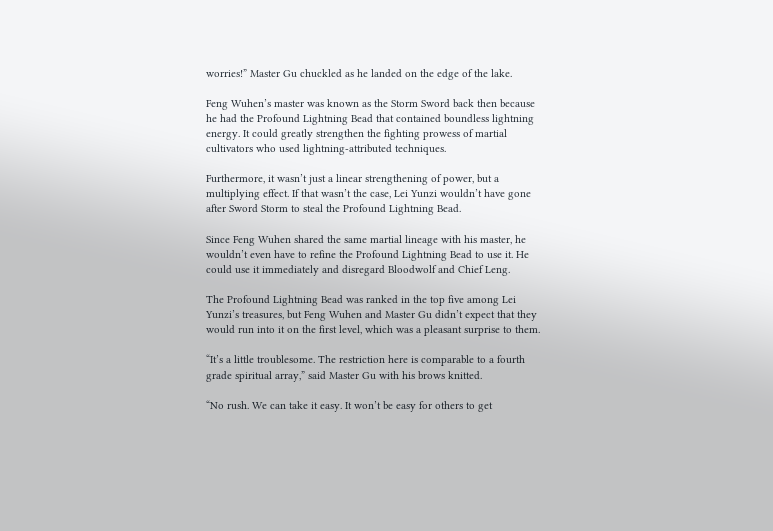worries!” Master Gu chuckled as he landed on the edge of the lake.

Feng Wuhen’s master was known as the Storm Sword back then because he had the Profound Lightning Bead that contained boundless lightning energy. It could greatly strengthen the fighting prowess of martial cultivators who used lightning-attributed techniques.

Furthermore, it wasn’t just a linear strengthening of power, but a multiplying effect. If that wasn’t the case, Lei Yunzi wouldn’t have gone after Sword Storm to steal the Profound Lightning Bead.

Since Feng Wuhen shared the same martial lineage with his master, he wouldn’t even have to refine the Profound Lightning Bead to use it. He could use it immediately and disregard Bloodwolf and Chief Leng.

The Profound Lightning Bead was ranked in the top five among Lei Yunzi’s treasures, but Feng Wuhen and Master Gu didn’t expect that they would run into it on the first level, which was a pleasant surprise to them.

“It’s a little troublesome. The restriction here is comparable to a fourth grade spiritual array,” said Master Gu with his brows knitted.

“No rush. We can take it easy. It won’t be easy for others to get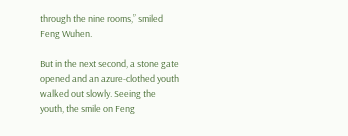through the nine rooms,” smiled Feng Wuhen.

But in the next second, a stone gate opened and an azure-clothed youth walked out slowly. Seeing the youth, the smile on Feng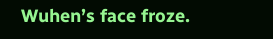Wuhen’s face froze.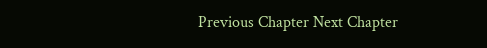Previous Chapter Next Chapter